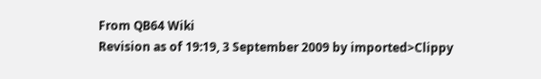From QB64 Wiki
Revision as of 19:19, 3 September 2009 by imported>Clippy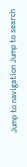Jump to navigation Jump to search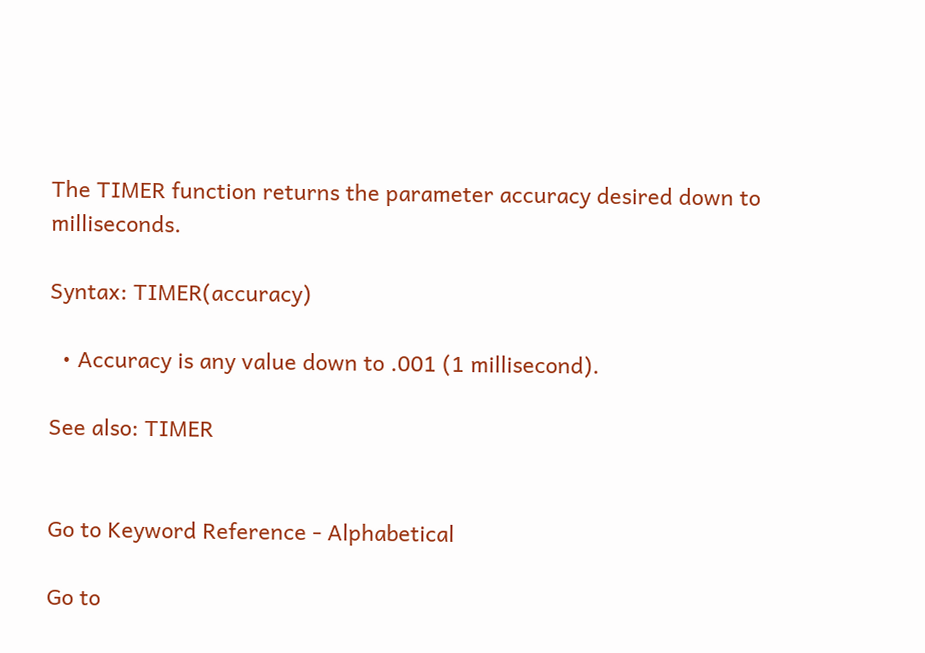The TIMER function returns the parameter accuracy desired down to milliseconds.

Syntax: TIMER(accuracy)

  • Accuracy is any value down to .001 (1 millisecond).

See also: TIMER


Go to Keyword Reference - Alphabetical

Go to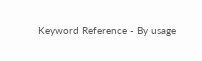Keyword Reference - By usage